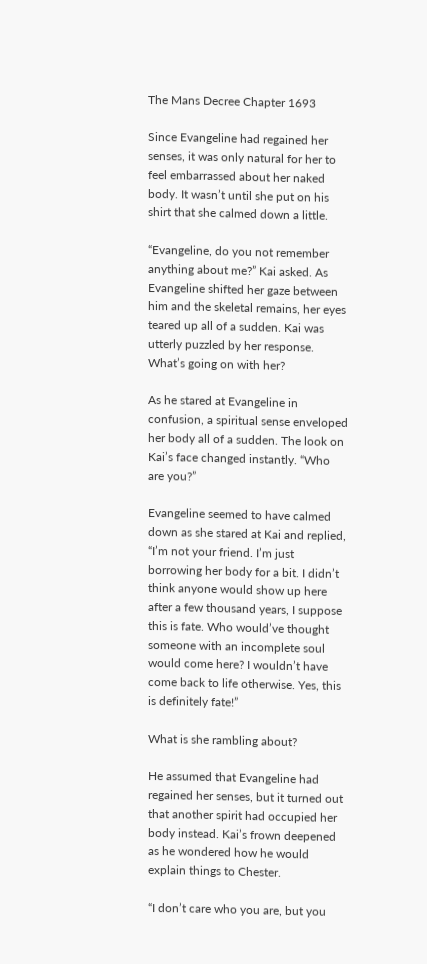The Mans Decree Chapter 1693

Since Evangeline had regained her senses, it was only natural for her to feel embarrassed about her naked body. It wasn’t until she put on his shirt that she calmed down a little.

“Evangeline, do you not remember anything about me?” Kai asked. As Evangeline shifted her gaze between him and the skeletal remains, her eyes teared up all of a sudden. Kai was utterly puzzled by her response. What’s going on with her?

As he stared at Evangeline in confusion, a spiritual sense enveloped her body all of a sudden. The look on Kai’s face changed instantly. “Who are you?”

Evangeline seemed to have calmed down as she stared at Kai and replied, “I’m not your friend. I’m just borrowing her body for a bit. I didn’t think anyone would show up here after a few thousand years, I suppose this is fate. Who would’ve thought someone with an incomplete soul would come here? I wouldn’t have come back to life otherwise. Yes, this is definitely fate!”

What is she rambling about?

He assumed that Evangeline had regained her senses, but it turned out that another spirit had occupied her body instead. Kai’s frown deepened as he wondered how he would explain things to Chester.

“I don’t care who you are, but you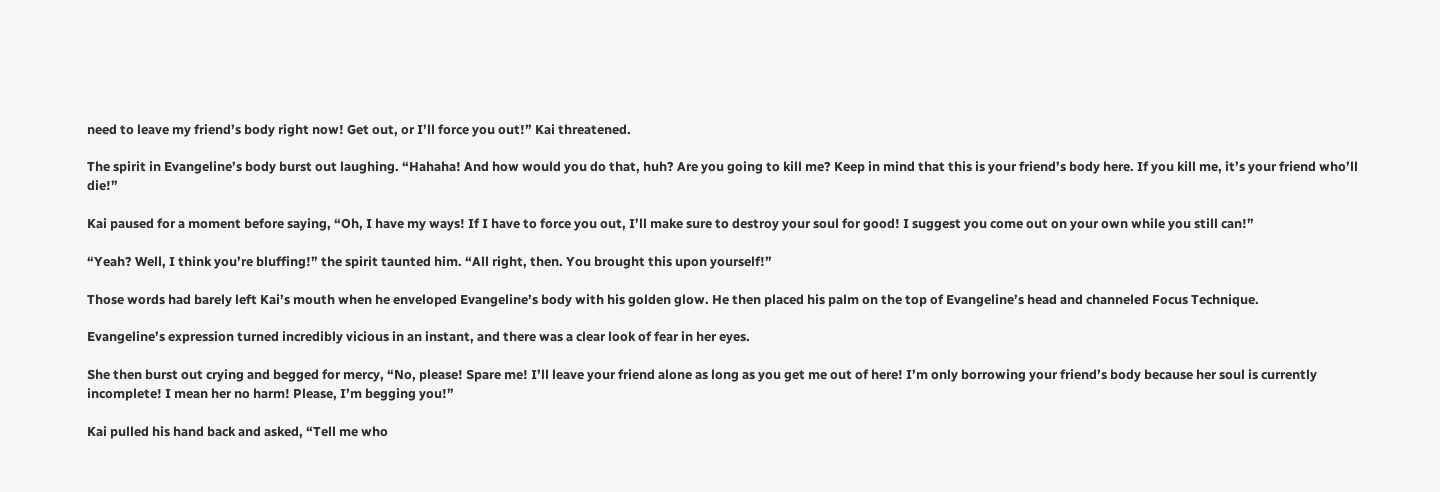need to leave my friend’s body right now! Get out, or I’ll force you out!” Kai threatened.

The spirit in Evangeline’s body burst out laughing. “Hahaha! And how would you do that, huh? Are you going to kill me? Keep in mind that this is your friend’s body here. If you kill me, it’s your friend who’ll die!”

Kai paused for a moment before saying, “Oh, I have my ways! If I have to force you out, I’ll make sure to destroy your soul for good! I suggest you come out on your own while you still can!”

“Yeah? Well, I think you’re bluffing!” the spirit taunted him. “All right, then. You brought this upon yourself!”

Those words had barely left Kai’s mouth when he enveloped Evangeline’s body with his golden glow. He then placed his palm on the top of Evangeline’s head and channeled Focus Technique.

Evangeline’s expression turned incredibly vicious in an instant, and there was a clear look of fear in her eyes.

She then burst out crying and begged for mercy, “No, please! Spare me! I’ll leave your friend alone as long as you get me out of here! I’m only borrowing your friend’s body because her soul is currently incomplete! I mean her no harm! Please, I’m begging you!”

Kai pulled his hand back and asked, “Tell me who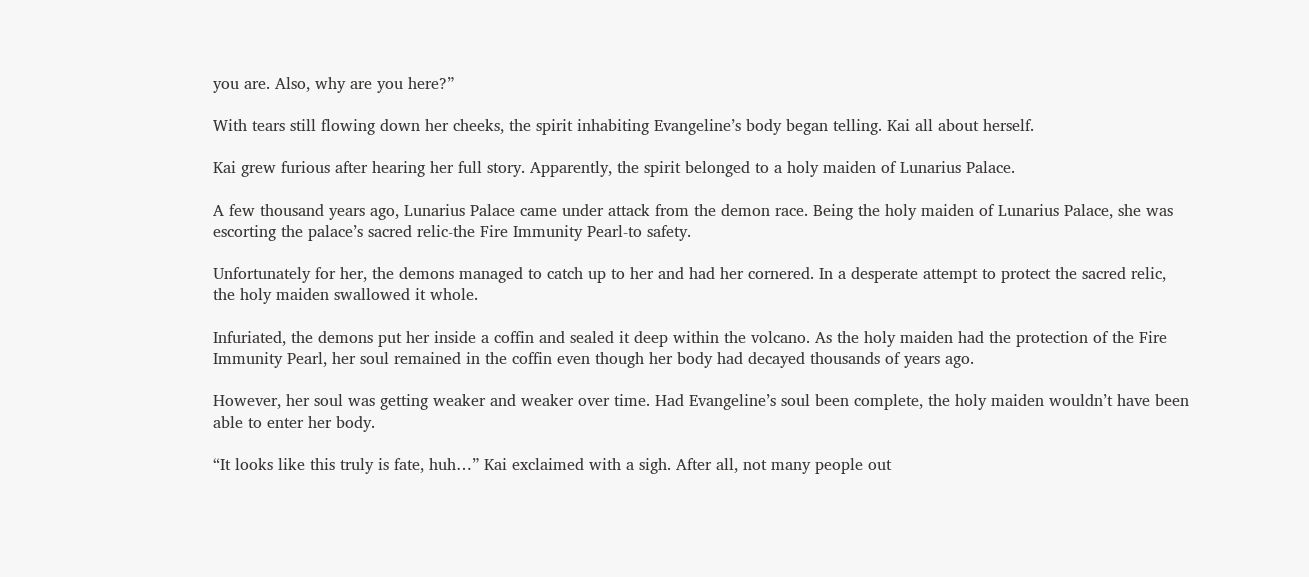you are. Also, why are you here?”

With tears still flowing down her cheeks, the spirit inhabiting Evangeline’s body began telling. Kai all about herself.

Kai grew furious after hearing her full story. Apparently, the spirit belonged to a holy maiden of Lunarius Palace.

A few thousand years ago, Lunarius Palace came under attack from the demon race. Being the holy maiden of Lunarius Palace, she was escorting the palace’s sacred relic-the Fire Immunity Pearl-to safety.

Unfortunately for her, the demons managed to catch up to her and had her cornered. In a desperate attempt to protect the sacred relic, the holy maiden swallowed it whole.

Infuriated, the demons put her inside a coffin and sealed it deep within the volcano. As the holy maiden had the protection of the Fire Immunity Pearl, her soul remained in the coffin even though her body had decayed thousands of years ago.

However, her soul was getting weaker and weaker over time. Had Evangeline’s soul been complete, the holy maiden wouldn’t have been able to enter her body.

“It looks like this truly is fate, huh…” Kai exclaimed with a sigh. After all, not many people out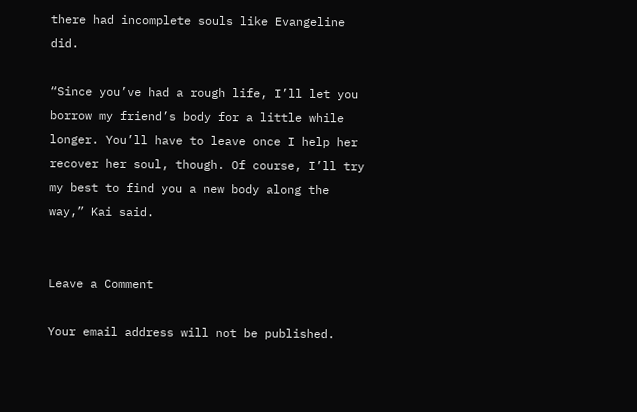there had incomplete souls like Evangeline did.

“Since you’ve had a rough life, I’ll let you borrow my friend’s body for a little while longer. You’ll have to leave once I help her recover her soul, though. Of course, I’ll try my best to find you a new body along the way,” Kai said.


Leave a Comment

Your email address will not be published.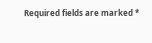Required fields are marked *